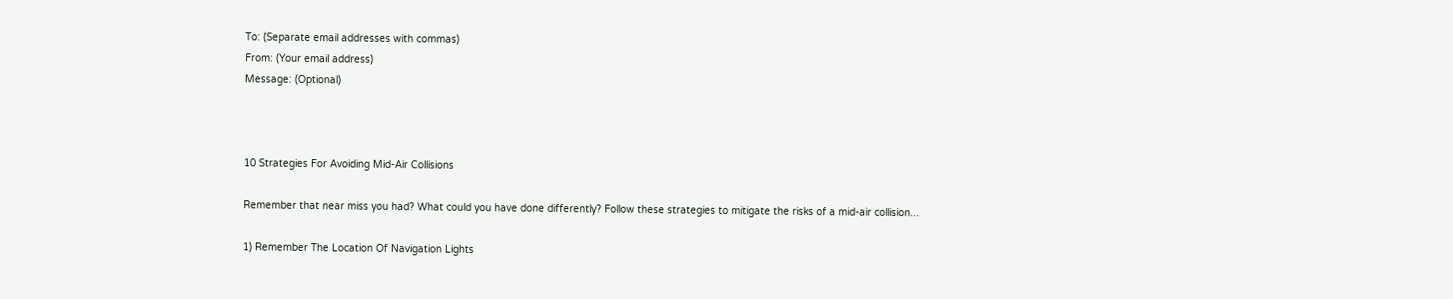To: (Separate email addresses with commas)
From: (Your email address)
Message: (Optional)



10 Strategies For Avoiding Mid-Air Collisions

Remember that near miss you had? What could you have done differently? Follow these strategies to mitigate the risks of a mid-air collision...

1) Remember The Location Of Navigation Lights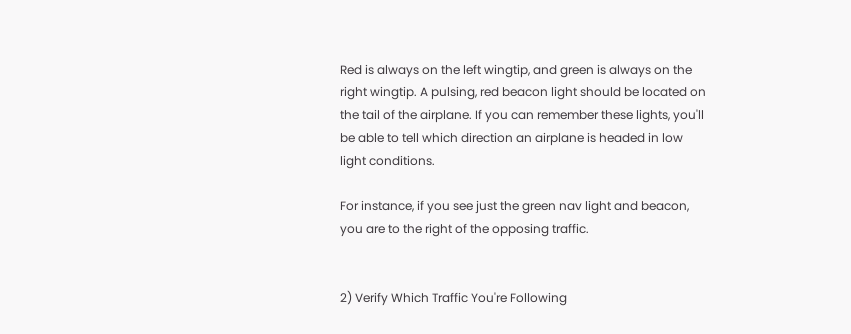Red is always on the left wingtip, and green is always on the right wingtip. A pulsing, red beacon light should be located on the tail of the airplane. If you can remember these lights, you'll be able to tell which direction an airplane is headed in low light conditions.

For instance, if you see just the green nav light and beacon, you are to the right of the opposing traffic.


2) Verify Which Traffic You're Following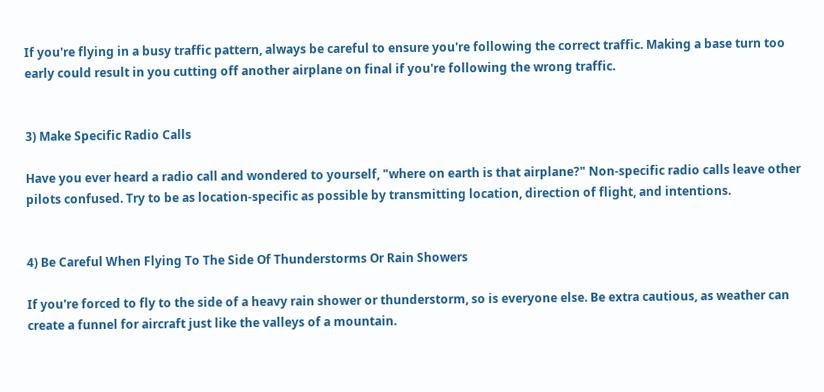If you're flying in a busy traffic pattern, always be careful to ensure you're following the correct traffic. Making a base turn too early could result in you cutting off another airplane on final if you're following the wrong traffic.


3) Make Specific Radio Calls

Have you ever heard a radio call and wondered to yourself, "where on earth is that airplane?" Non-specific radio calls leave other pilots confused. Try to be as location-specific as possible by transmitting location, direction of flight, and intentions.


4) Be Careful When Flying To The Side Of Thunderstorms Or Rain Showers

If you're forced to fly to the side of a heavy rain shower or thunderstorm, so is everyone else. Be extra cautious, as weather can create a funnel for aircraft just like the valleys of a mountain.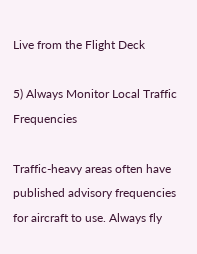Live from the Flight Deck

5) Always Monitor Local Traffic Frequencies

Traffic-heavy areas often have published advisory frequencies for aircraft to use. Always fly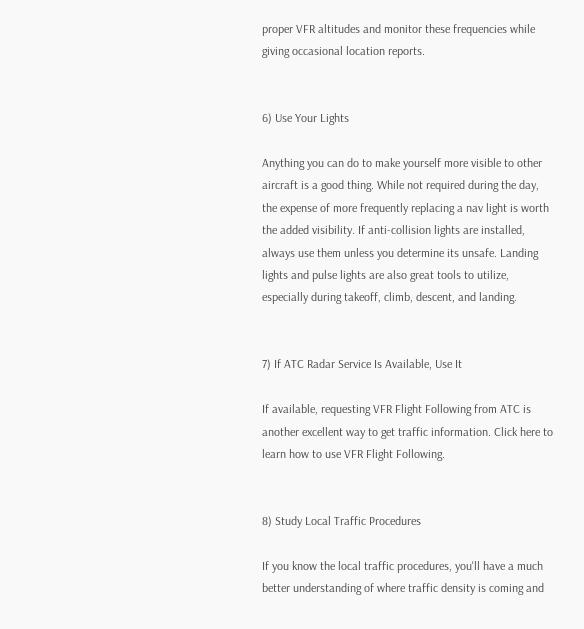proper VFR altitudes and monitor these frequencies while giving occasional location reports.


6) Use Your Lights

Anything you can do to make yourself more visible to other aircraft is a good thing. While not required during the day, the expense of more frequently replacing a nav light is worth the added visibility. If anti-collision lights are installed, always use them unless you determine its unsafe. Landing lights and pulse lights are also great tools to utilize, especially during takeoff, climb, descent, and landing.


7) If ATC Radar Service Is Available, Use It

If available, requesting VFR Flight Following from ATC is another excellent way to get traffic information. Click here to learn how to use VFR Flight Following.


8) Study Local Traffic Procedures

If you know the local traffic procedures, you'll have a much better understanding of where traffic density is coming and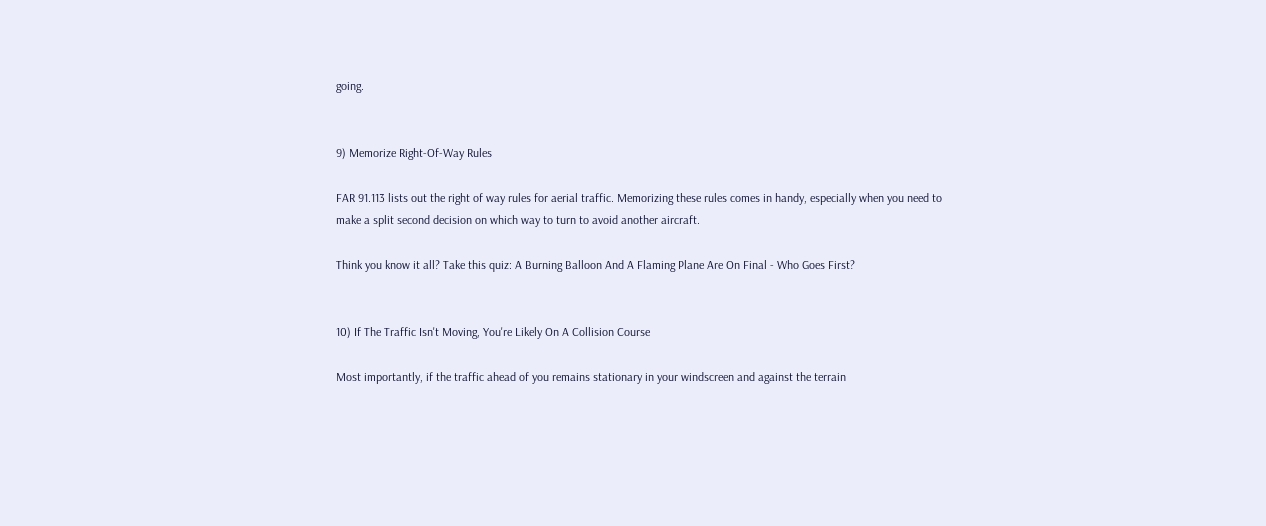going.


9) Memorize Right-Of-Way Rules

FAR 91.113 lists out the right of way rules for aerial traffic. Memorizing these rules comes in handy, especially when you need to make a split second decision on which way to turn to avoid another aircraft.

Think you know it all? Take this quiz: A Burning Balloon And A Flaming Plane Are On Final - Who Goes First?


10) If The Traffic Isn't Moving, You're Likely On A Collision Course

Most importantly, if the traffic ahead of you remains stationary in your windscreen and against the terrain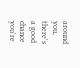around you, there's a good chance you're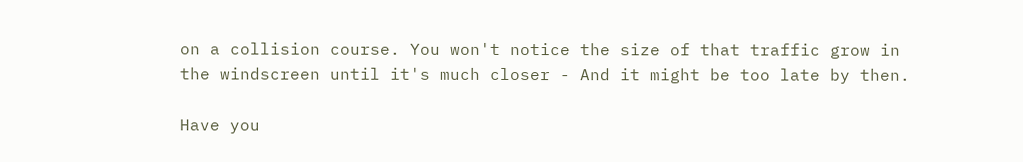on a collision course. You won't notice the size of that traffic grow in the windscreen until it's much closer - And it might be too late by then.

Have you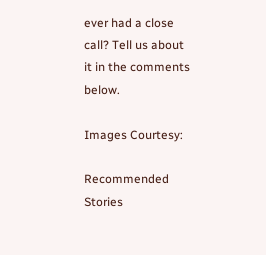ever had a close call? Tell us about it in the comments below.

Images Courtesy:

Recommended Stories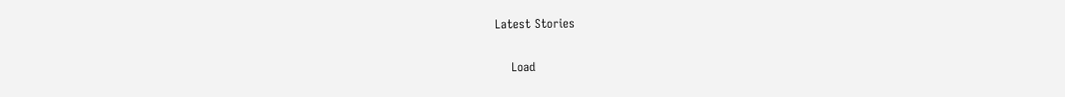Latest Stories

    Load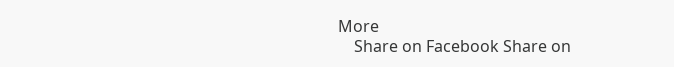More
    Share on Facebook Share on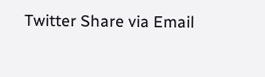Twitter Share via Email